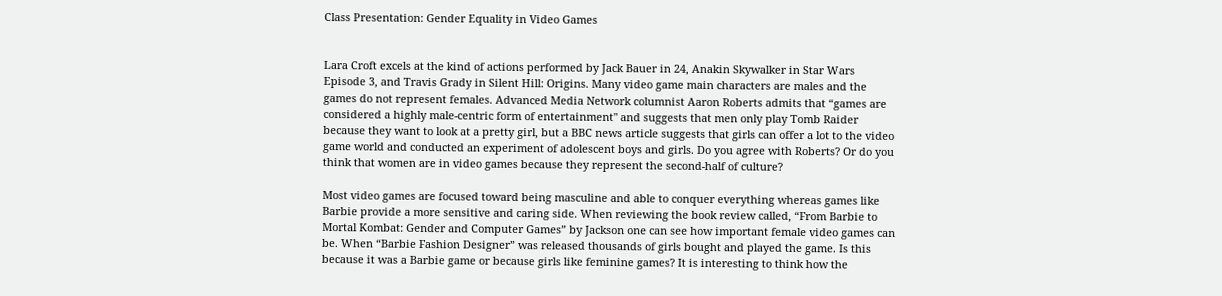Class Presentation: Gender Equality in Video Games


Lara Croft excels at the kind of actions performed by Jack Bauer in 24, Anakin Skywalker in Star Wars Episode 3, and Travis Grady in Silent Hill: Origins. Many video game main characters are males and the games do not represent females. Advanced Media Network columnist Aaron Roberts admits that “games are considered a highly male-centric form of entertainment" and suggests that men only play Tomb Raider because they want to look at a pretty girl, but a BBC news article suggests that girls can offer a lot to the video game world and conducted an experiment of adolescent boys and girls. Do you agree with Roberts? Or do you think that women are in video games because they represent the second-half of culture?

Most video games are focused toward being masculine and able to conquer everything whereas games like Barbie provide a more sensitive and caring side. When reviewing the book review called, “From Barbie to Mortal Kombat: Gender and Computer Games” by Jackson one can see how important female video games can be. When “Barbie Fashion Designer” was released thousands of girls bought and played the game. Is this because it was a Barbie game or because girls like feminine games? It is interesting to think how the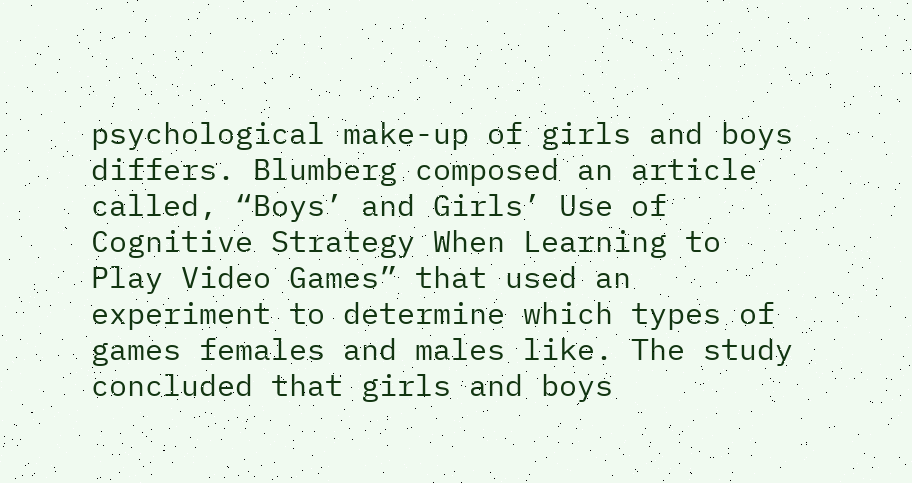psychological make-up of girls and boys differs. Blumberg composed an article called, “Boys’ and Girls’ Use of Cognitive Strategy When Learning to Play Video Games” that used an experiment to determine which types of games females and males like. The study concluded that girls and boys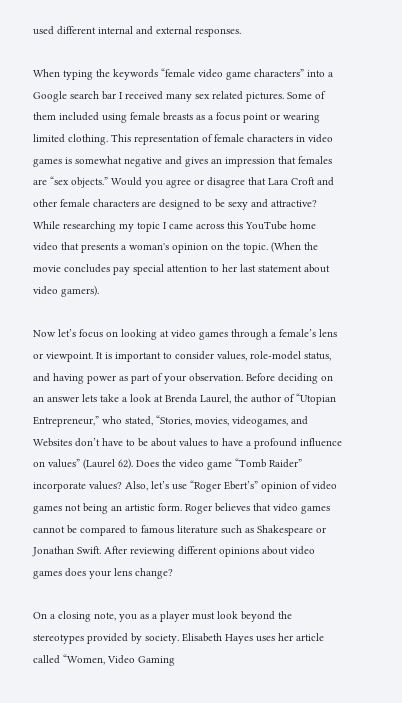used different internal and external responses.

When typing the keywords “female video game characters” into a Google search bar I received many sex related pictures. Some of them included using female breasts as a focus point or wearing limited clothing. This representation of female characters in video games is somewhat negative and gives an impression that females are “sex objects.” Would you agree or disagree that Lara Croft and other female characters are designed to be sexy and attractive? While researching my topic I came across this YouTube home video that presents a woman's opinion on the topic. (When the movie concludes pay special attention to her last statement about video gamers).

Now let’s focus on looking at video games through a female’s lens or viewpoint. It is important to consider values, role-model status, and having power as part of your observation. Before deciding on an answer lets take a look at Brenda Laurel, the author of “Utopian Entrepreneur,” who stated, “Stories, movies, videogames, and Websites don’t have to be about values to have a profound influence on values” (Laurel 62). Does the video game “Tomb Raider” incorporate values? Also, let’s use “Roger Ebert’s” opinion of video games not being an artistic form. Roger believes that video games cannot be compared to famous literature such as Shakespeare or Jonathan Swift. After reviewing different opinions about video games does your lens change?

On a closing note, you as a player must look beyond the stereotypes provided by society. Elisabeth Hayes uses her article called “Women, Video Gaming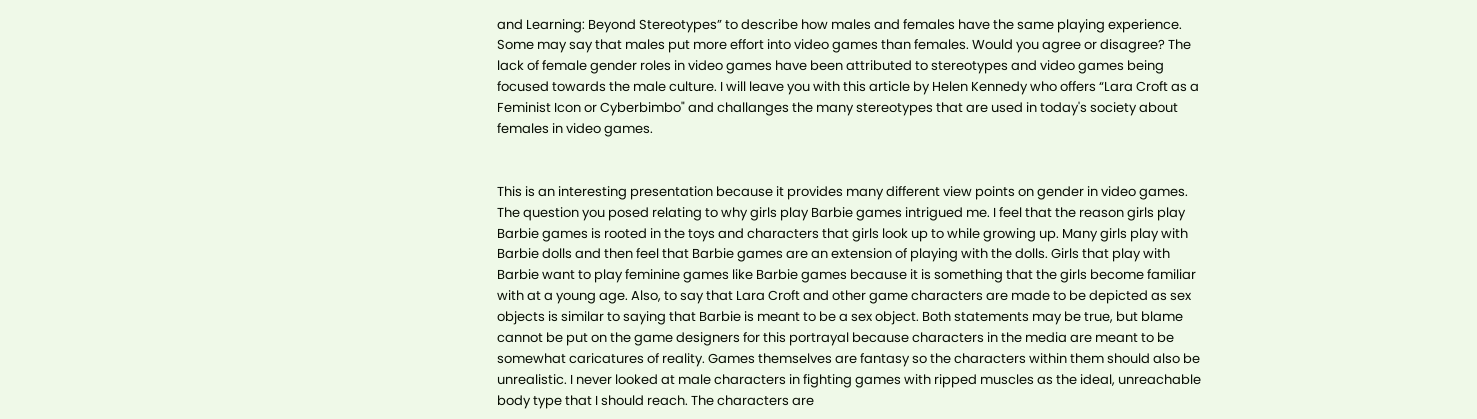and Learning: Beyond Stereotypes” to describe how males and females have the same playing experience. Some may say that males put more effort into video games than females. Would you agree or disagree? The lack of female gender roles in video games have been attributed to stereotypes and video games being focused towards the male culture. I will leave you with this article by Helen Kennedy who offers “Lara Croft as a Feminist Icon or Cyberbimbo" and challanges the many stereotypes that are used in today's society about females in video games.


This is an interesting presentation because it provides many different view points on gender in video games. The question you posed relating to why girls play Barbie games intrigued me. I feel that the reason girls play Barbie games is rooted in the toys and characters that girls look up to while growing up. Many girls play with Barbie dolls and then feel that Barbie games are an extension of playing with the dolls. Girls that play with Barbie want to play feminine games like Barbie games because it is something that the girls become familiar with at a young age. Also, to say that Lara Croft and other game characters are made to be depicted as sex objects is similar to saying that Barbie is meant to be a sex object. Both statements may be true, but blame cannot be put on the game designers for this portrayal because characters in the media are meant to be somewhat caricatures of reality. Games themselves are fantasy so the characters within them should also be unrealistic. I never looked at male characters in fighting games with ripped muscles as the ideal, unreachable body type that I should reach. The characters are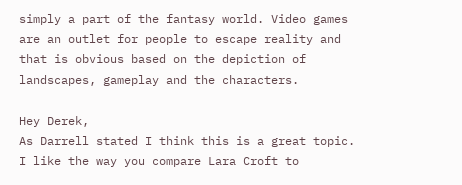simply a part of the fantasy world. Video games are an outlet for people to escape reality and that is obvious based on the depiction of landscapes, gameplay and the characters.

Hey Derek,
As Darrell stated I think this is a great topic. I like the way you compare Lara Croft to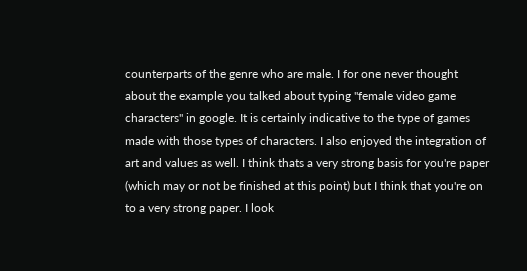counterparts of the genre who are male. I for one never thought about the example you talked about typing "female video game characters" in google. It is certainly indicative to the type of games made with those types of characters. I also enjoyed the integration of art and values as well. I think thats a very strong basis for you're paper (which may or not be finished at this point) but I think that you're on to a very strong paper. I look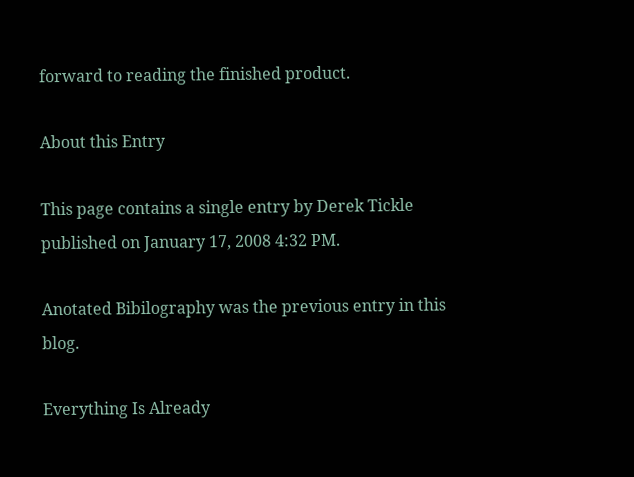forward to reading the finished product.

About this Entry

This page contains a single entry by Derek Tickle published on January 17, 2008 4:32 PM.

Anotated Bibilography was the previous entry in this blog.

Everything Is Already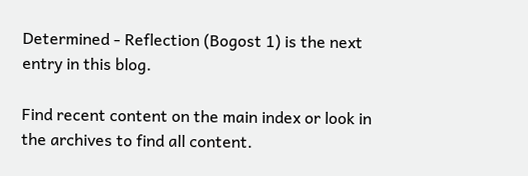Determined - Reflection (Bogost 1) is the next entry in this blog.

Find recent content on the main index or look in the archives to find all content.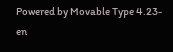Powered by Movable Type 4.23-en